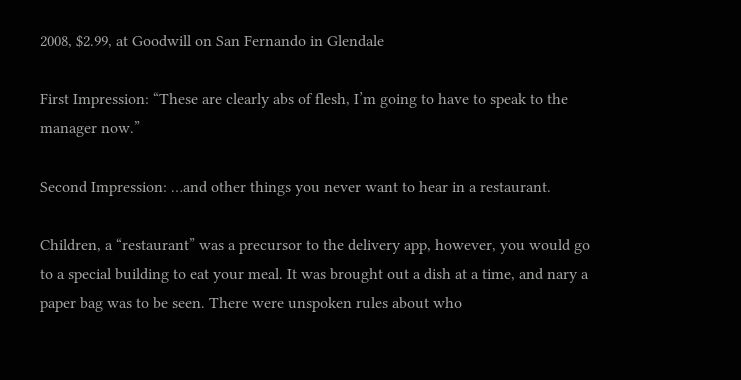2008, $2.99, at Goodwill on San Fernando in Glendale

First Impression: “These are clearly abs of flesh, I’m going to have to speak to the manager now.”

Second Impression: …and other things you never want to hear in a restaurant.

Children, a “restaurant” was a precursor to the delivery app, however, you would go to a special building to eat your meal. It was brought out a dish at a time, and nary a paper bag was to be seen. There were unspoken rules about who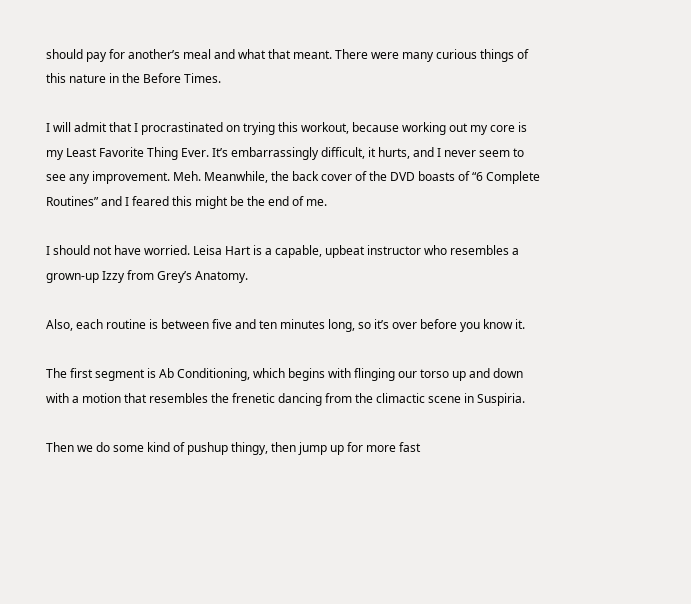should pay for another’s meal and what that meant. There were many curious things of this nature in the Before Times.

I will admit that I procrastinated on trying this workout, because working out my core is my Least Favorite Thing Ever. It’s embarrassingly difficult, it hurts, and I never seem to see any improvement. Meh. Meanwhile, the back cover of the DVD boasts of “6 Complete Routines” and I feared this might be the end of me.

I should not have worried. Leisa Hart is a capable, upbeat instructor who resembles a grown-up Izzy from Grey’s Anatomy.

Also, each routine is between five and ten minutes long, so it’s over before you know it.

The first segment is Ab Conditioning, which begins with flinging our torso up and down with a motion that resembles the frenetic dancing from the climactic scene in Suspiria.

Then we do some kind of pushup thingy, then jump up for more fast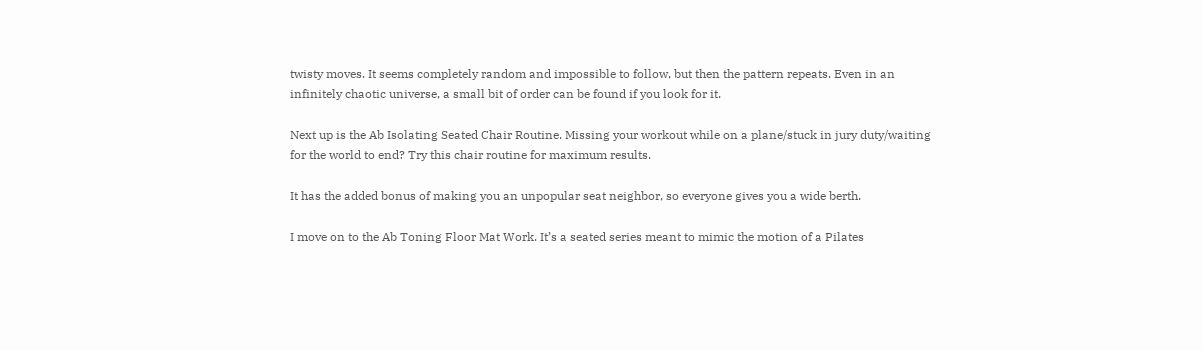twisty moves. It seems completely random and impossible to follow, but then the pattern repeats. Even in an infinitely chaotic universe, a small bit of order can be found if you look for it.

Next up is the Ab Isolating Seated Chair Routine. Missing your workout while on a plane/stuck in jury duty/waiting for the world to end? Try this chair routine for maximum results.

It has the added bonus of making you an unpopular seat neighbor, so everyone gives you a wide berth.

I move on to the Ab Toning Floor Mat Work. It’s a seated series meant to mimic the motion of a Pilates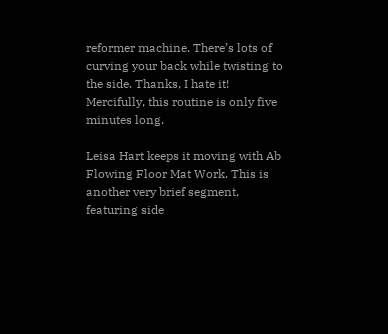reformer machine. There’s lots of curving your back while twisting to the side. Thanks, I hate it! Mercifully, this routine is only five minutes long.

Leisa Hart keeps it moving with Ab Flowing Floor Mat Work. This is another very brief segment, featuring side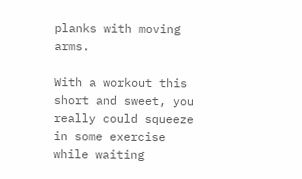planks with moving arms.

With a workout this short and sweet, you really could squeeze in some exercise while waiting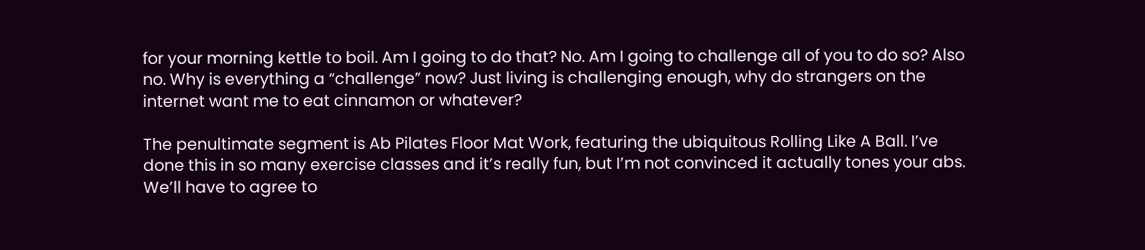for your morning kettle to boil. Am I going to do that? No. Am I going to challenge all of you to do so? Also no. Why is everything a “challenge” now? Just living is challenging enough, why do strangers on the internet want me to eat cinnamon or whatever?

The penultimate segment is Ab Pilates Floor Mat Work, featuring the ubiquitous Rolling Like A Ball. I’ve done this in so many exercise classes and it’s really fun, but I’m not convinced it actually tones your abs. We’ll have to agree to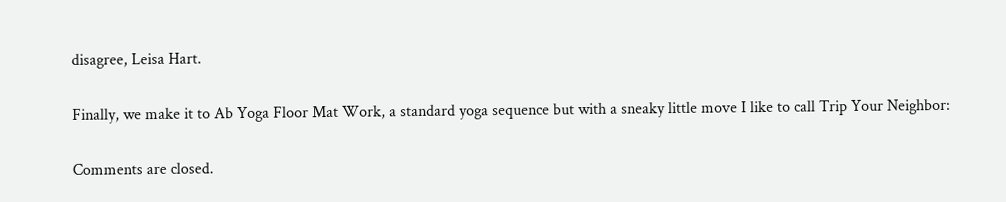disagree, Leisa Hart.

Finally, we make it to Ab Yoga Floor Mat Work, a standard yoga sequence but with a sneaky little move I like to call Trip Your Neighbor:

Comments are closed.